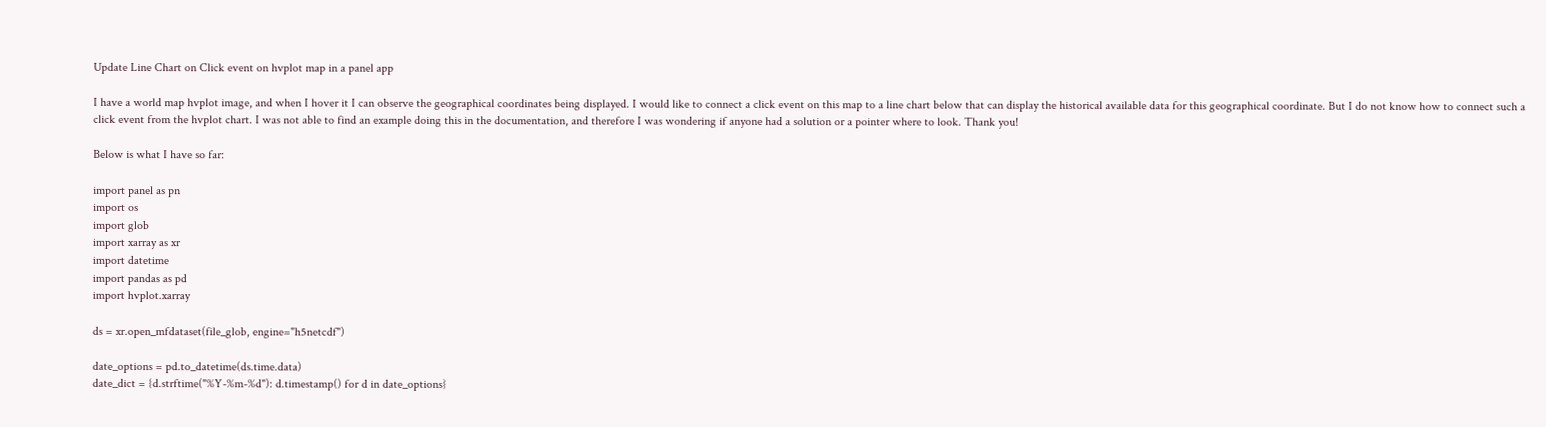Update Line Chart on Click event on hvplot map in a panel app

I have a world map hvplot image, and when I hover it I can observe the geographical coordinates being displayed. I would like to connect a click event on this map to a line chart below that can display the historical available data for this geographical coordinate. But I do not know how to connect such a click event from the hvplot chart. I was not able to find an example doing this in the documentation, and therefore I was wondering if anyone had a solution or a pointer where to look. Thank you!

Below is what I have so far:

import panel as pn
import os
import glob
import xarray as xr
import datetime
import pandas as pd
import hvplot.xarray

ds = xr.open_mfdataset(file_glob, engine="h5netcdf")

date_options = pd.to_datetime(ds.time.data)
date_dict = {d.strftime("%Y-%m-%d"): d.timestamp() for d in date_options}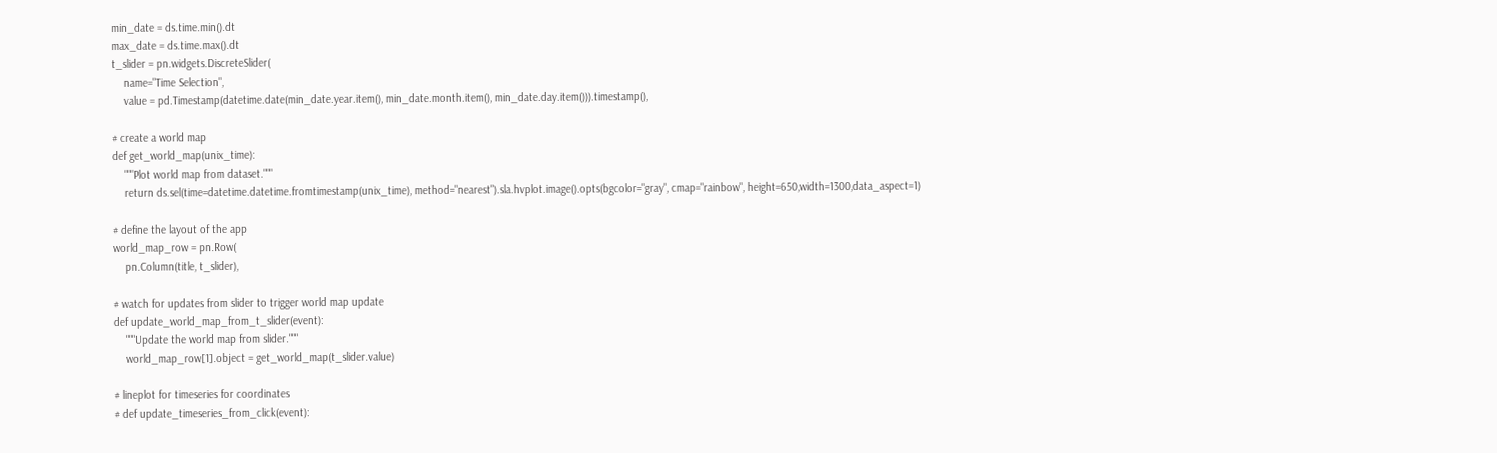min_date = ds.time.min().dt
max_date = ds.time.max().dt
t_slider = pn.widgets.DiscreteSlider(
    name="Time Selection",
    value = pd.Timestamp(datetime.date(min_date.year.item(), min_date.month.item(), min_date.day.item())).timestamp(),

# create a world map
def get_world_map(unix_time):
    """Plot world map from dataset."""
    return ds.sel(time=datetime.datetime.fromtimestamp(unix_time), method="nearest").sla.hvplot.image().opts(bgcolor="gray", cmap="rainbow", height=650,width=1300,data_aspect=1)

# define the layout of the app
world_map_row = pn.Row(
    pn.Column(title, t_slider),

# watch for updates from slider to trigger world map update
def update_world_map_from_t_slider(event):
    """Update the world map from slider."""
    world_map_row[1].object = get_world_map(t_slider.value)

# lineplot for timeseries for coordinates
# def update_timeseries_from_click(event):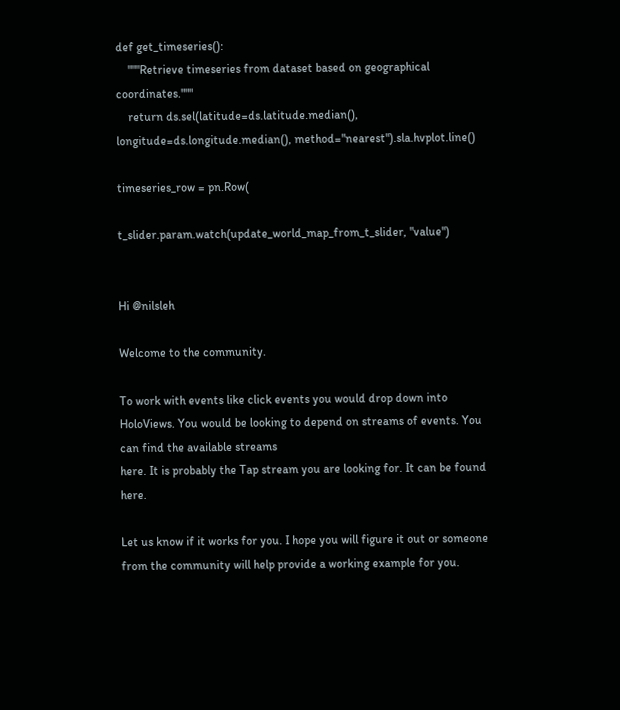def get_timeseries():
    """Retrieve timeseries from dataset based on geographical coordinates."""
    return ds.sel(latitude=ds.latitude.median(), longitude=ds.longitude.median(), method="nearest").sla.hvplot.line()

timeseries_row = pn.Row(

t_slider.param.watch(update_world_map_from_t_slider, "value")


Hi @nilsleh

Welcome to the community.

To work with events like click events you would drop down into HoloViews. You would be looking to depend on streams of events. You can find the available streams
here. It is probably the Tap stream you are looking for. It can be found here.

Let us know if it works for you. I hope you will figure it out or someone from the community will help provide a working example for you.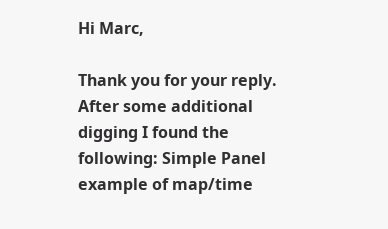Hi Marc,

Thank you for your reply. After some additional digging I found the following: Simple Panel example of map/time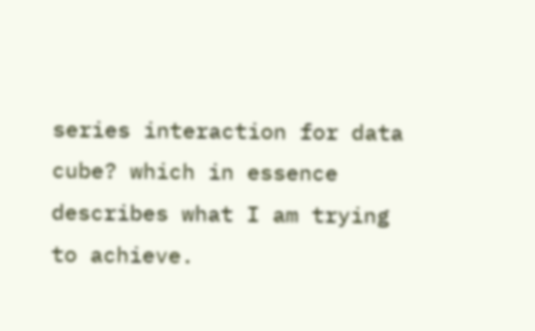series interaction for data cube? which in essence describes what I am trying to achieve.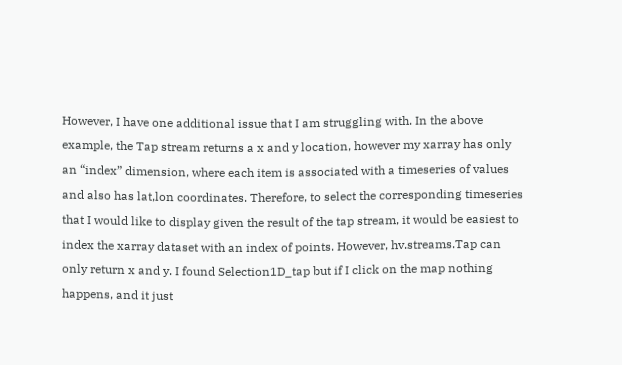However, I have one additional issue that I am struggling with. In the above example, the Tap stream returns a x and y location, however my xarray has only an “index” dimension, where each item is associated with a timeseries of values and also has lat,lon coordinates. Therefore, to select the corresponding timeseries that I would like to display given the result of the tap stream, it would be easiest to index the xarray dataset with an index of points. However, hv.streams.Tap can only return x and y. I found Selection1D_tap but if I click on the map nothing happens, and it just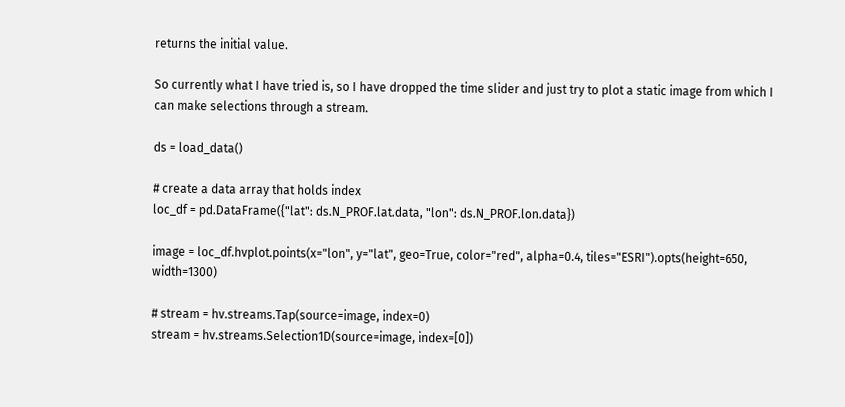returns the initial value.

So currently what I have tried is, so I have dropped the time slider and just try to plot a static image from which I can make selections through a stream.

ds = load_data()

# create a data array that holds index
loc_df = pd.DataFrame({"lat": ds.N_PROF.lat.data, "lon": ds.N_PROF.lon.data})

image = loc_df.hvplot.points(x="lon", y="lat", geo=True, color="red", alpha=0.4, tiles="ESRI").opts(height=650, width=1300)

# stream = hv.streams.Tap(source=image, index=0)
stream = hv.streams.Selection1D(source=image, index=[0])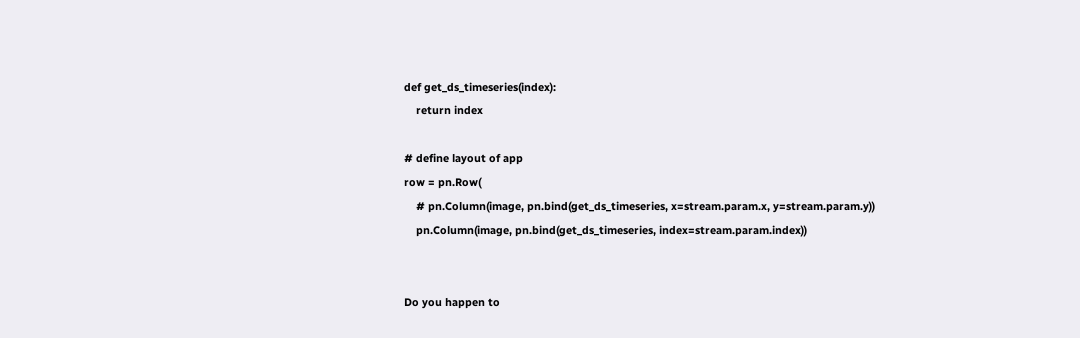def get_ds_timeseries(index):
    return index

# define layout of app
row = pn.Row(
    # pn.Column(image, pn.bind(get_ds_timeseries, x=stream.param.x, y=stream.param.y))
    pn.Column(image, pn.bind(get_ds_timeseries, index=stream.param.index))


Do you happen to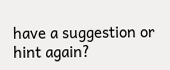have a suggestion or hint again?